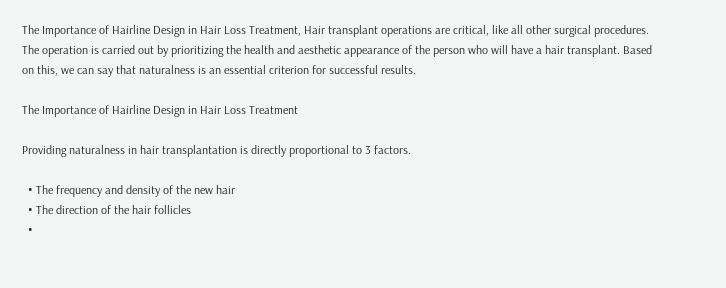The Importance of Hairline Design in Hair Loss Treatment, Hair transplant operations are critical, like all other surgical procedures. The operation is carried out by prioritizing the health and aesthetic appearance of the person who will have a hair transplant. Based on this, we can say that naturalness is an essential criterion for successful results.

The Importance of Hairline Design in Hair Loss Treatment

Providing naturalness in hair transplantation is directly proportional to 3 factors.

  • The frequency and density of the new hair
  • The direction of the hair follicles
  •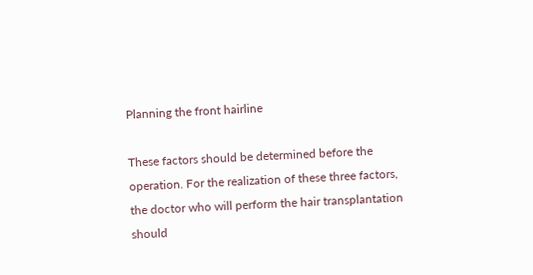Planning the front hairline

These factors should be determined before the operation. For the realization of these three factors, the doctor who will perform the hair transplantation should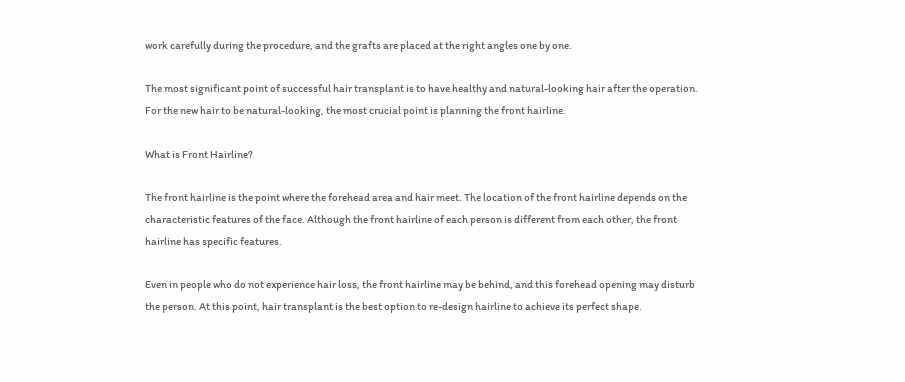work carefully during the procedure, and the grafts are placed at the right angles one by one.

The most significant point of successful hair transplant is to have healthy and natural-looking hair after the operation. For the new hair to be natural-looking, the most crucial point is planning the front hairline.

What is Front Hairline?

The front hairline is the point where the forehead area and hair meet. The location of the front hairline depends on the characteristic features of the face. Although the front hairline of each person is different from each other, the front hairline has specific features.

Even in people who do not experience hair loss, the front hairline may be behind, and this forehead opening may disturb the person. At this point, hair transplant is the best option to re-design hairline to achieve its perfect shape.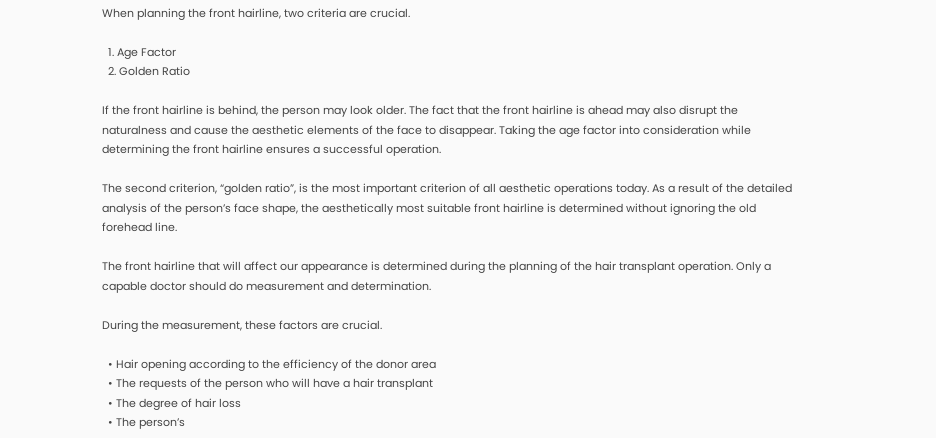When planning the front hairline, two criteria are crucial.

  1. Age Factor
  2. Golden Ratio

If the front hairline is behind, the person may look older. The fact that the front hairline is ahead may also disrupt the naturalness and cause the aesthetic elements of the face to disappear. Taking the age factor into consideration while determining the front hairline ensures a successful operation.

The second criterion, “golden ratio”, is the most important criterion of all aesthetic operations today. As a result of the detailed analysis of the person’s face shape, the aesthetically most suitable front hairline is determined without ignoring the old forehead line.

The front hairline that will affect our appearance is determined during the planning of the hair transplant operation. Only a capable doctor should do measurement and determination.

During the measurement, these factors are crucial.

  • Hair opening according to the efficiency of the donor area
  • The requests of the person who will have a hair transplant
  • The degree of hair loss
  • The person’s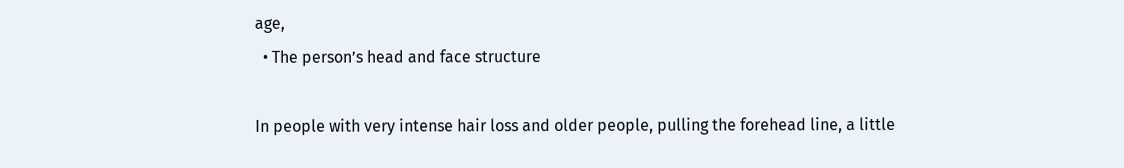age,
  • The person’s head and face structure

In people with very intense hair loss and older people, pulling the forehead line, a little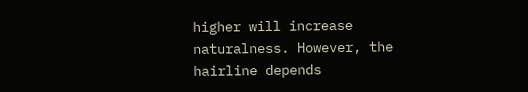higher will increase naturalness. However, the hairline depends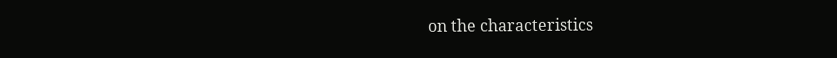on the characteristics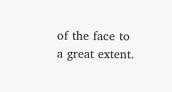of the face to a great extent.